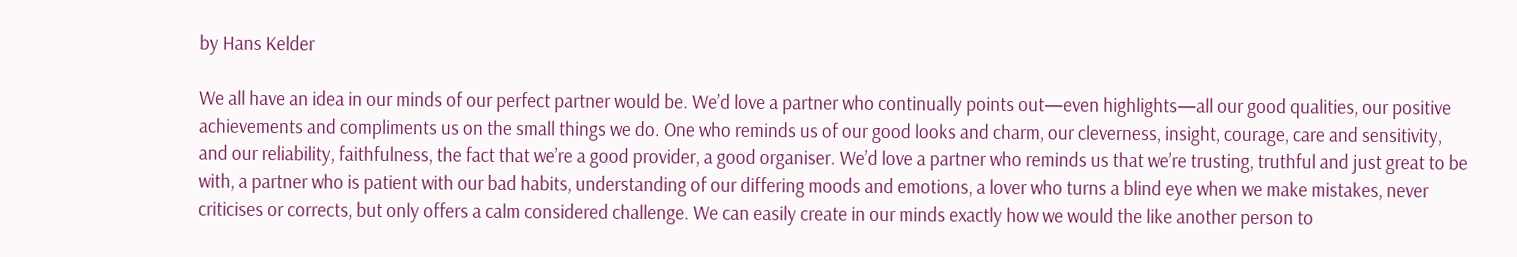by Hans Kelder

We all have an idea in our minds of our perfect partner would be. We’d love a partner who continually points out—even highlights—all our good qualities, our positive achievements and compliments us on the small things we do. One who reminds us of our good looks and charm, our cleverness, insight, courage, care and sensitivity, and our reliability, faithfulness, the fact that we’re a good provider, a good organiser. We’d love a partner who reminds us that we’re trusting, truthful and just great to be with, a partner who is patient with our bad habits, understanding of our differing moods and emotions, a lover who turns a blind eye when we make mistakes, never criticises or corrects, but only offers a calm considered challenge. We can easily create in our minds exactly how we would the like another person to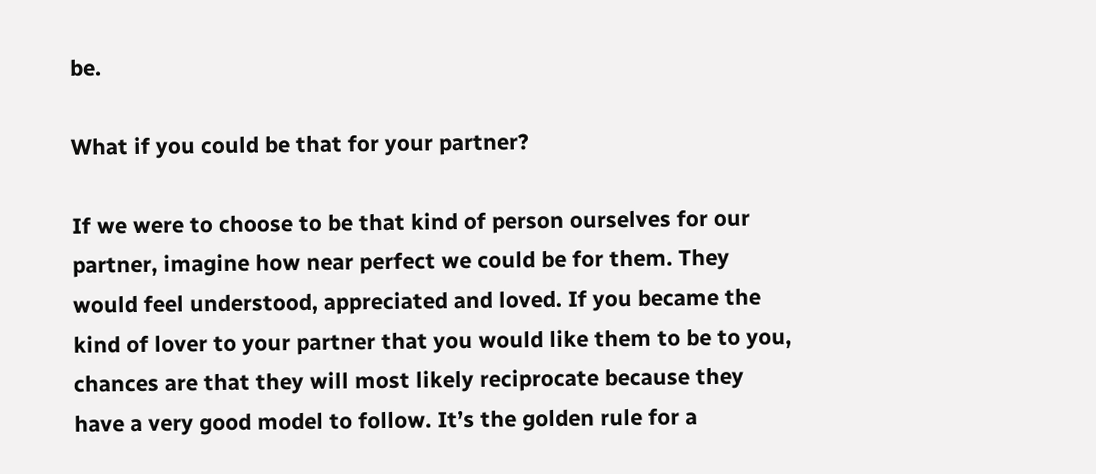be.

What if you could be that for your partner?

If we were to choose to be that kind of person ourselves for our partner, imagine how near perfect we could be for them. They would feel understood, appreciated and loved. If you became the kind of lover to your partner that you would like them to be to you, chances are that they will most likely reciprocate because they have a very good model to follow. It’s the golden rule for a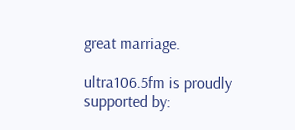great marriage.

ultra106.5fm is proudly supported by: